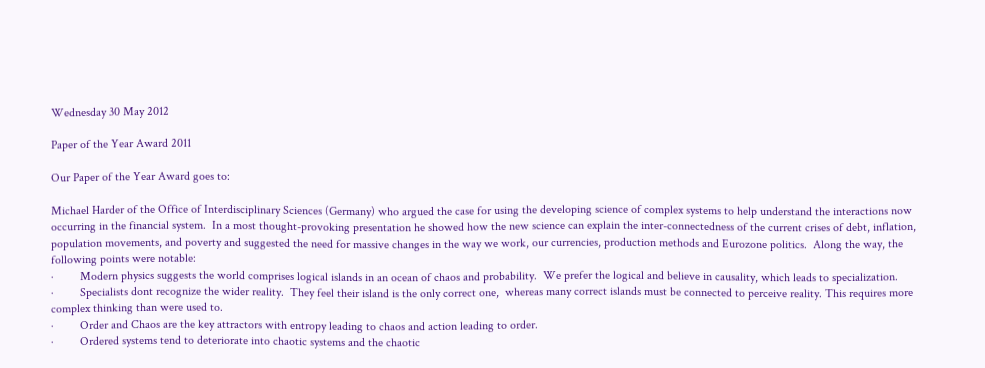Wednesday 30 May 2012

Paper of the Year Award 2011

Our Paper of the Year Award goes to:

Michael Harder of the Office of Interdisciplinary Sciences (Germany) who argued the case for using the developing science of complex systems to help understand the interactions now occurring in the financial system.  In a most thought-provoking presentation he showed how the new science can explain the inter-connectedness of the current crises of debt, inflation, population movements, and poverty and suggested the need for massive changes in the way we work, our currencies, production methods and Eurozone politics.  Along the way, the following points were notable:
·         Modern physics suggests the world comprises logical islands in an ocean of chaos and probability.  We prefer the logical and believe in causality, which leads to specialization.
·         Specialists dont recognize the wider reality.  They feel their island is the only correct one,  whereas many correct islands must be connected to perceive reality. This requires more complex thinking than were used to.
·         Order and Chaos are the key attractors with entropy leading to chaos and action leading to order.
·         Ordered systems tend to deteriorate into chaotic systems and the chaotic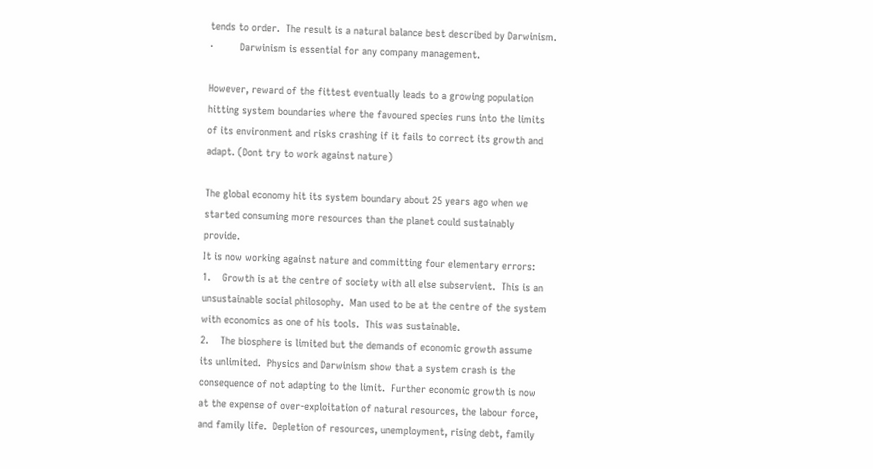tends to order.  The result is a natural balance best described by Darwinism.
·         Darwinism is essential for any company management.

However, reward of the fittest eventually leads to a growing population hitting system boundaries where the favoured species runs into the limits of its environment and risks crashing if it fails to correct its growth and adapt. (Dont try to work against nature)

The global economy hit its system boundary about 25 years ago when we started consuming more resources than the planet could sustainably provide.
It is now working against nature and committing four elementary errors:
1.    Growth is at the centre of society with all else subservient.  This is an unsustainable social philosophy.  Man used to be at the centre of the system with economics as one of his tools.  This was sustainable.
2.    The biosphere is limited but the demands of economic growth assume its unlimited.  Physics and Darwinism show that a system crash is the consequence of not adapting to the limit.  Further economic growth is now at the expense of over-exploitation of natural resources, the labour force, and family life.  Depletion of resources, unemployment, rising debt, family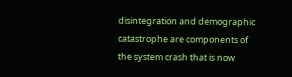disintegration and demographic catastrophe are components of the system crash that is now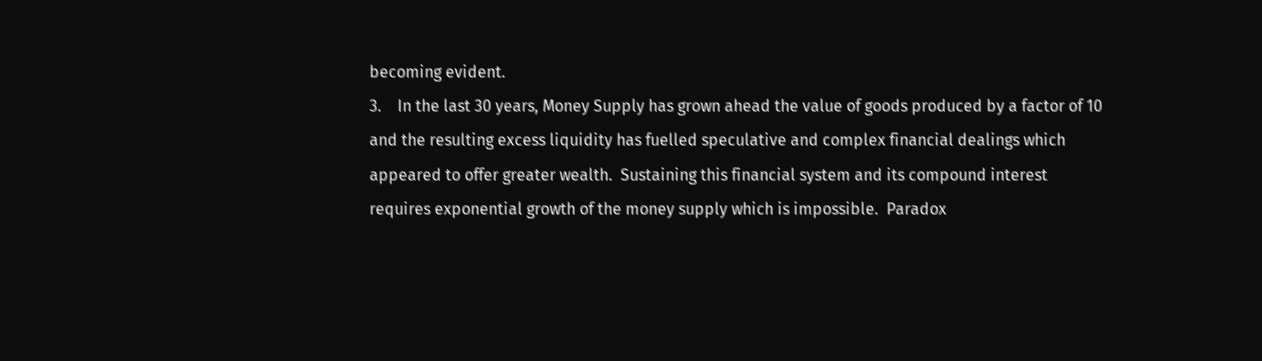becoming evident.
3.    In the last 30 years, Money Supply has grown ahead the value of goods produced by a factor of 10 and the resulting excess liquidity has fuelled speculative and complex financial dealings which appeared to offer greater wealth.  Sustaining this financial system and its compound interest requires exponential growth of the money supply which is impossible.  Paradox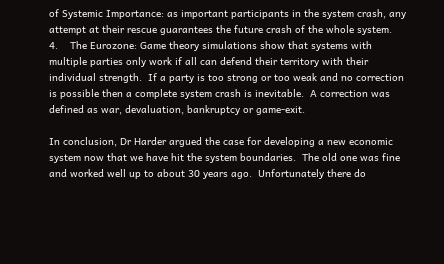of Systemic Importance: as important participants in the system crash, any attempt at their rescue guarantees the future crash of the whole system.
4.    The Eurozone: Game theory simulations show that systems with multiple parties only work if all can defend their territory with their individual strength.  If a party is too strong or too weak and no correction is possible then a complete system crash is inevitable.  A correction was defined as war, devaluation, bankruptcy or game-exit.

In conclusion, Dr Harder argued the case for developing a new economic system now that we have hit the system boundaries.  The old one was fine and worked well up to about 30 years ago.  Unfortunately there do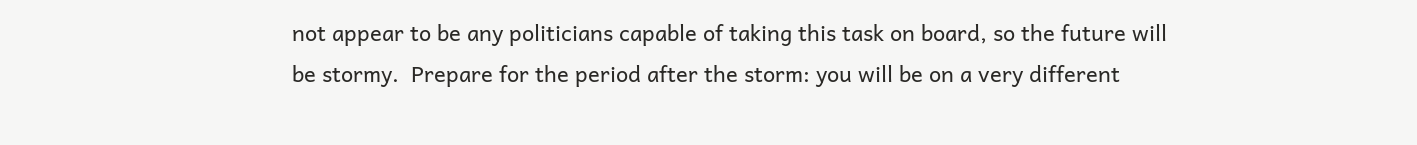not appear to be any politicians capable of taking this task on board, so the future will be stormy.  Prepare for the period after the storm: you will be on a very different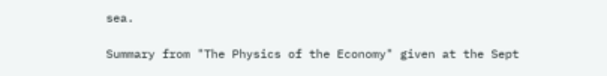sea.

Summary from "The Physics of the Economy" given at the Sept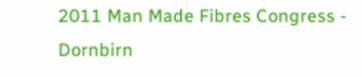2011 Man Made Fibres Congress - Dornbirn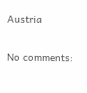Austria

No comments: